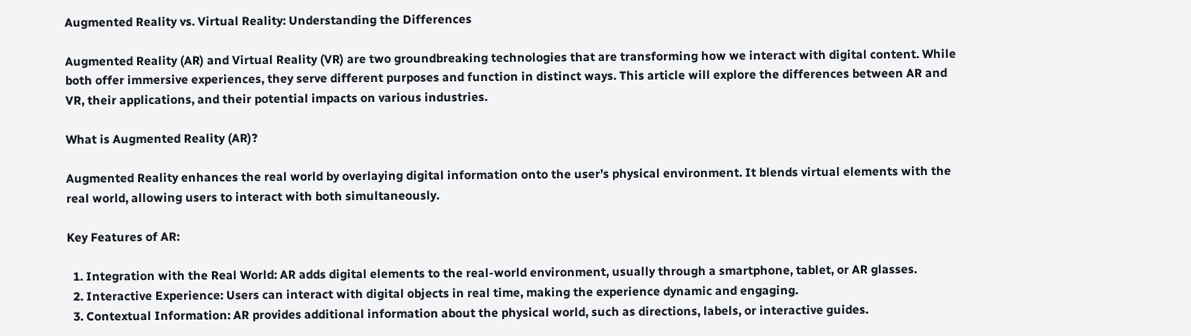Augmented Reality vs. Virtual Reality: Understanding the Differences

Augmented Reality (AR) and Virtual Reality (VR) are two groundbreaking technologies that are transforming how we interact with digital content. While both offer immersive experiences, they serve different purposes and function in distinct ways. This article will explore the differences between AR and VR, their applications, and their potential impacts on various industries.

What is Augmented Reality (AR)?

Augmented Reality enhances the real world by overlaying digital information onto the user’s physical environment. It blends virtual elements with the real world, allowing users to interact with both simultaneously.

Key Features of AR:

  1. Integration with the Real World: AR adds digital elements to the real-world environment, usually through a smartphone, tablet, or AR glasses.
  2. Interactive Experience: Users can interact with digital objects in real time, making the experience dynamic and engaging.
  3. Contextual Information: AR provides additional information about the physical world, such as directions, labels, or interactive guides.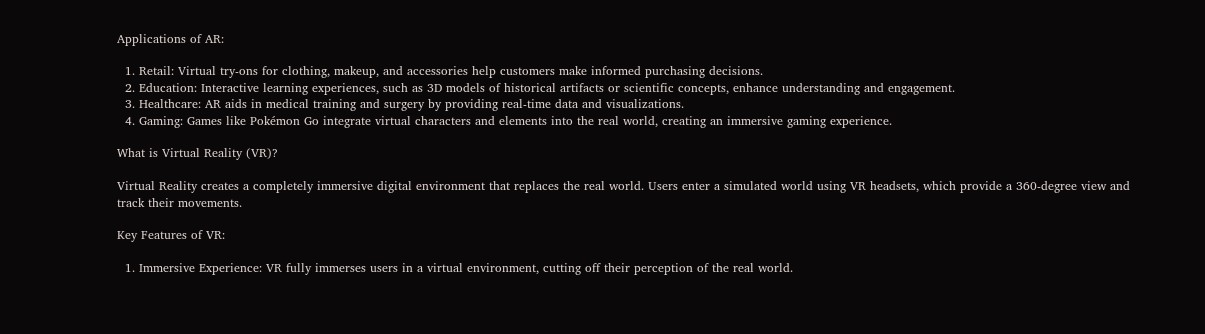Applications of AR:

  1. Retail: Virtual try-ons for clothing, makeup, and accessories help customers make informed purchasing decisions.
  2. Education: Interactive learning experiences, such as 3D models of historical artifacts or scientific concepts, enhance understanding and engagement.
  3. Healthcare: AR aids in medical training and surgery by providing real-time data and visualizations.
  4. Gaming: Games like Pokémon Go integrate virtual characters and elements into the real world, creating an immersive gaming experience.

What is Virtual Reality (VR)?

Virtual Reality creates a completely immersive digital environment that replaces the real world. Users enter a simulated world using VR headsets, which provide a 360-degree view and track their movements.

Key Features of VR:

  1. Immersive Experience: VR fully immerses users in a virtual environment, cutting off their perception of the real world.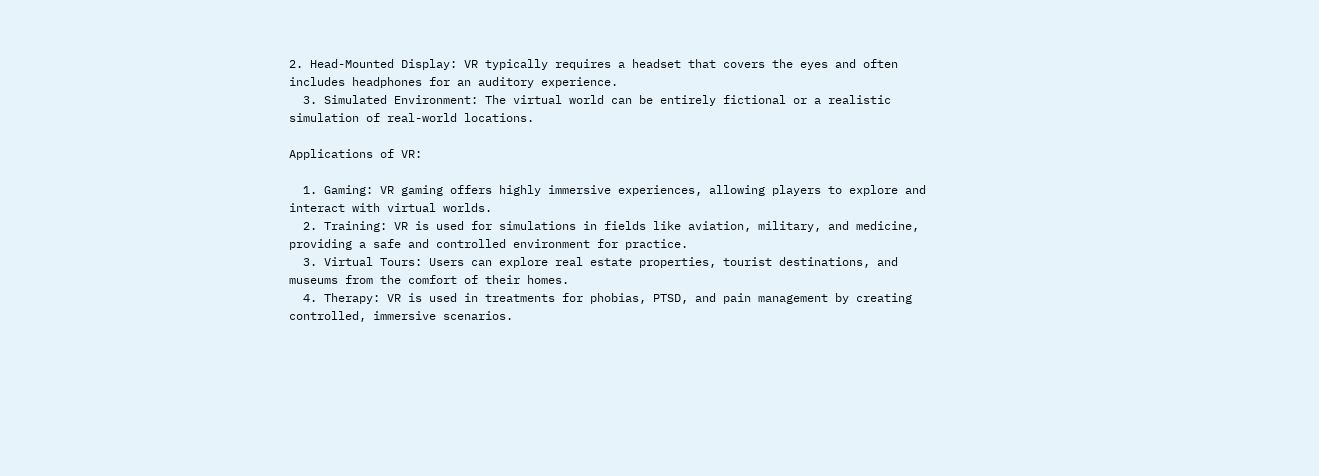2. Head-Mounted Display: VR typically requires a headset that covers the eyes and often includes headphones for an auditory experience.
  3. Simulated Environment: The virtual world can be entirely fictional or a realistic simulation of real-world locations.

Applications of VR:

  1. Gaming: VR gaming offers highly immersive experiences, allowing players to explore and interact with virtual worlds.
  2. Training: VR is used for simulations in fields like aviation, military, and medicine, providing a safe and controlled environment for practice.
  3. Virtual Tours: Users can explore real estate properties, tourist destinations, and museums from the comfort of their homes.
  4. Therapy: VR is used in treatments for phobias, PTSD, and pain management by creating controlled, immersive scenarios.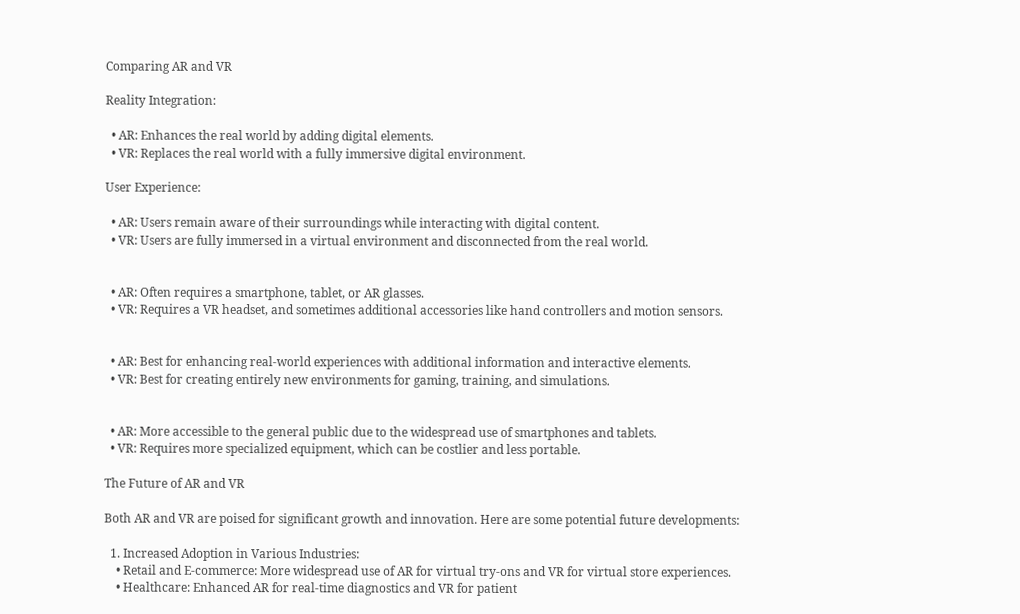Comparing AR and VR

Reality Integration:

  • AR: Enhances the real world by adding digital elements.
  • VR: Replaces the real world with a fully immersive digital environment.

User Experience:

  • AR: Users remain aware of their surroundings while interacting with digital content.
  • VR: Users are fully immersed in a virtual environment and disconnected from the real world.


  • AR: Often requires a smartphone, tablet, or AR glasses.
  • VR: Requires a VR headset, and sometimes additional accessories like hand controllers and motion sensors.


  • AR: Best for enhancing real-world experiences with additional information and interactive elements.
  • VR: Best for creating entirely new environments for gaming, training, and simulations.


  • AR: More accessible to the general public due to the widespread use of smartphones and tablets.
  • VR: Requires more specialized equipment, which can be costlier and less portable.

The Future of AR and VR

Both AR and VR are poised for significant growth and innovation. Here are some potential future developments:

  1. Increased Adoption in Various Industries:
    • Retail and E-commerce: More widespread use of AR for virtual try-ons and VR for virtual store experiences.
    • Healthcare: Enhanced AR for real-time diagnostics and VR for patient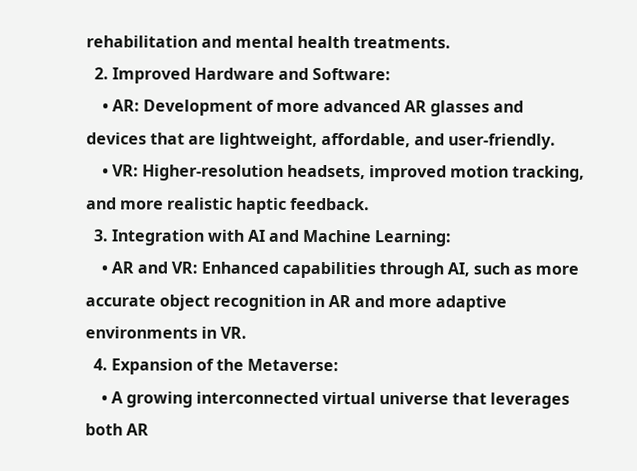rehabilitation and mental health treatments.
  2. Improved Hardware and Software:
    • AR: Development of more advanced AR glasses and devices that are lightweight, affordable, and user-friendly.
    • VR: Higher-resolution headsets, improved motion tracking, and more realistic haptic feedback.
  3. Integration with AI and Machine Learning:
    • AR and VR: Enhanced capabilities through AI, such as more accurate object recognition in AR and more adaptive environments in VR.
  4. Expansion of the Metaverse:
    • A growing interconnected virtual universe that leverages both AR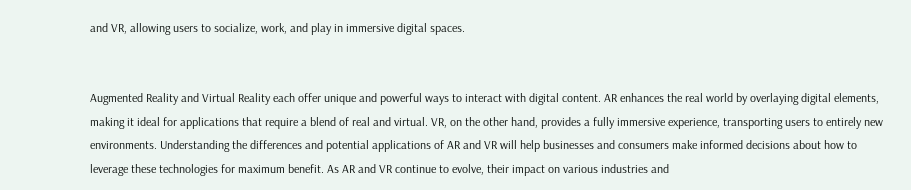and VR, allowing users to socialize, work, and play in immersive digital spaces.


Augmented Reality and Virtual Reality each offer unique and powerful ways to interact with digital content. AR enhances the real world by overlaying digital elements, making it ideal for applications that require a blend of real and virtual. VR, on the other hand, provides a fully immersive experience, transporting users to entirely new environments. Understanding the differences and potential applications of AR and VR will help businesses and consumers make informed decisions about how to leverage these technologies for maximum benefit. As AR and VR continue to evolve, their impact on various industries and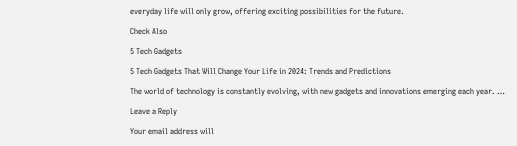everyday life will only grow, offering exciting possibilities for the future.

Check Also

5 Tech Gadgets

5 Tech Gadgets That Will Change Your Life in 2024: Trends and Predictions

The world of technology is constantly evolving, with new gadgets and innovations emerging each year. …

Leave a Reply

Your email address will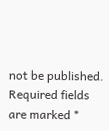not be published. Required fields are marked *